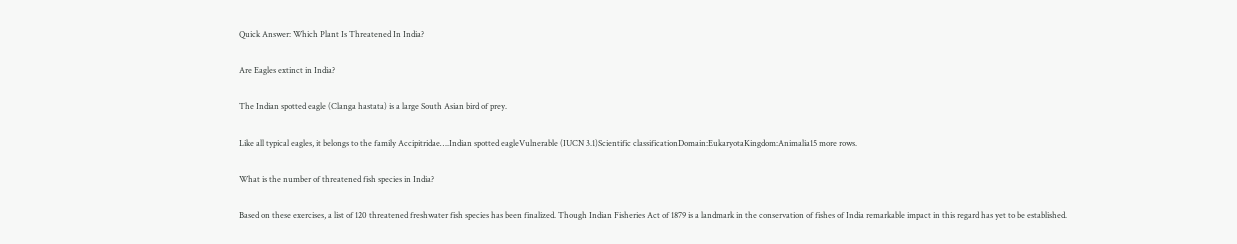Quick Answer: Which Plant Is Threatened In India?

Are Eagles extinct in India?

The Indian spotted eagle (Clanga hastata) is a large South Asian bird of prey.

Like all typical eagles, it belongs to the family Accipitridae….Indian spotted eagleVulnerable (IUCN 3.1)Scientific classificationDomain:EukaryotaKingdom:Animalia15 more rows.

What is the number of threatened fish species in India?

Based on these exercises, a list of 120 threatened freshwater fish species has been finalized. Though Indian Fisheries Act of 1879 is a landmark in the conservation of fishes of India remarkable impact in this regard has yet to be established.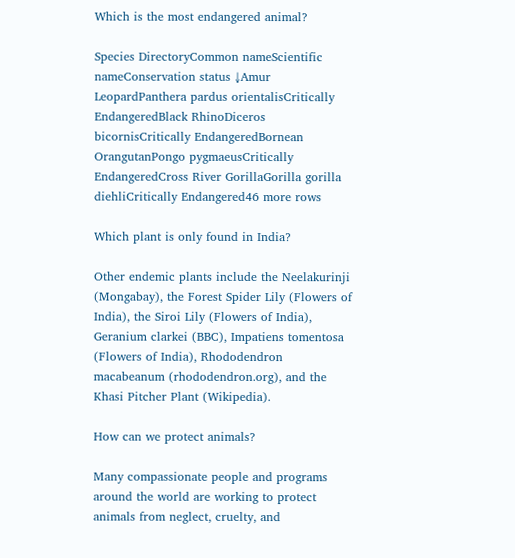Which is the most endangered animal?

Species DirectoryCommon nameScientific nameConservation status ↓Amur LeopardPanthera pardus orientalisCritically EndangeredBlack RhinoDiceros bicornisCritically EndangeredBornean OrangutanPongo pygmaeusCritically EndangeredCross River GorillaGorilla gorilla diehliCritically Endangered46 more rows

Which plant is only found in India?

Other endemic plants include the Neelakurinji (Mongabay), the Forest Spider Lily (Flowers of India), the Siroi Lily (Flowers of India), Geranium clarkei (BBC), Impatiens tomentosa (Flowers of India), Rhododendron macabeanum (rhododendron.org), and the Khasi Pitcher Plant (Wikipedia).

How can we protect animals?

Many compassionate people and programs around the world are working to protect animals from neglect, cruelty, and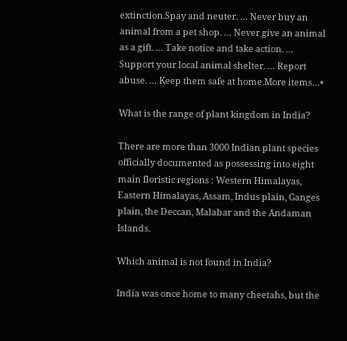extinction.Spay and neuter. … Never buy an animal from a pet shop. … Never give an animal as a gift. … Take notice and take action. … Support your local animal shelter. … Report abuse. … Keep them safe at home.More items…•

What is the range of plant kingdom in India?

There are more than 3000 Indian plant species officially documented as possessing into eight main floristic regions : Western Himalayas, Eastern Himalayas, Assam, Indus plain, Ganges plain, the Deccan, Malabar and the Andaman Islands.

Which animal is not found in India?

India was once home to many cheetahs, but the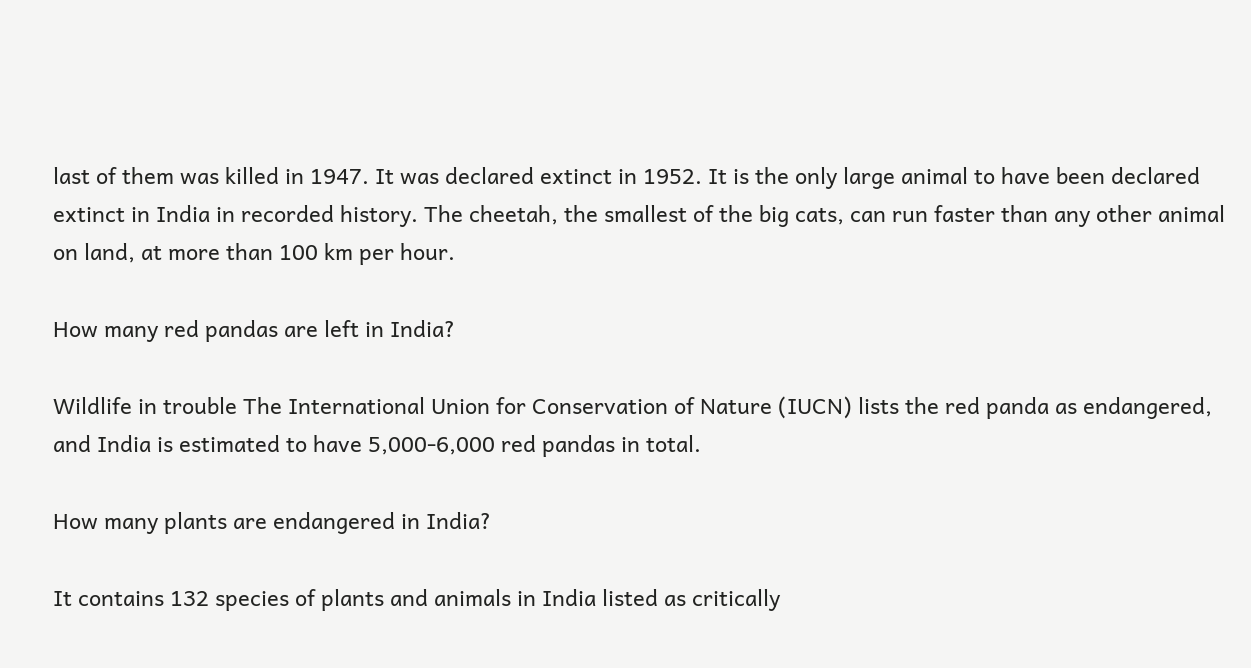last of them was killed in 1947. It was declared extinct in 1952. It is the only large animal to have been declared extinct in India in recorded history. The cheetah, the smallest of the big cats, can run faster than any other animal on land, at more than 100 km per hour.

How many red pandas are left in India?

Wildlife in trouble The International Union for Conservation of Nature (IUCN) lists the red panda as endangered, and India is estimated to have 5,000-6,000 red pandas in total.

How many plants are endangered in India?

It contains 132 species of plants and animals in India listed as critically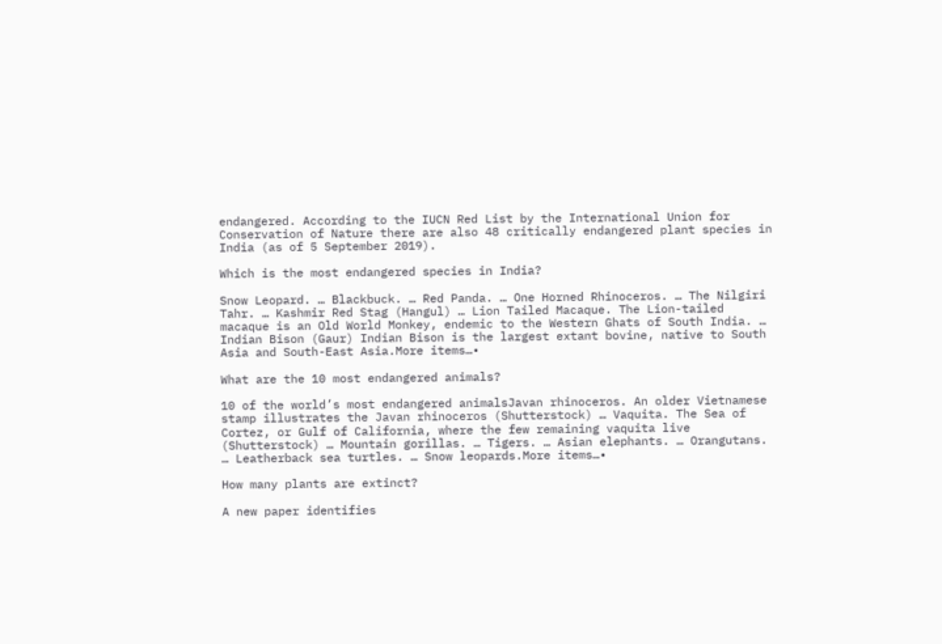endangered. According to the IUCN Red List by the International Union for Conservation of Nature there are also 48 critically endangered plant species in India (as of 5 September 2019).

Which is the most endangered species in India?

Snow Leopard. … Blackbuck. … Red Panda. … One Horned Rhinoceros. … The Nilgiri Tahr. … Kashmir Red Stag (Hangul) … Lion Tailed Macaque. The Lion-tailed macaque is an Old World Monkey, endemic to the Western Ghats of South India. … Indian Bison (Gaur) Indian Bison is the largest extant bovine, native to South Asia and South-East Asia.More items…•

What are the 10 most endangered animals?

10 of the world’s most endangered animalsJavan rhinoceros. An older Vietnamese stamp illustrates the Javan rhinoceros (Shutterstock) … Vaquita. The Sea of Cortez, or Gulf of California, where the few remaining vaquita live (Shutterstock) … Mountain gorillas. … Tigers. … Asian elephants. … Orangutans. … Leatherback sea turtles. … Snow leopards.More items…•

How many plants are extinct?

A new paper identifies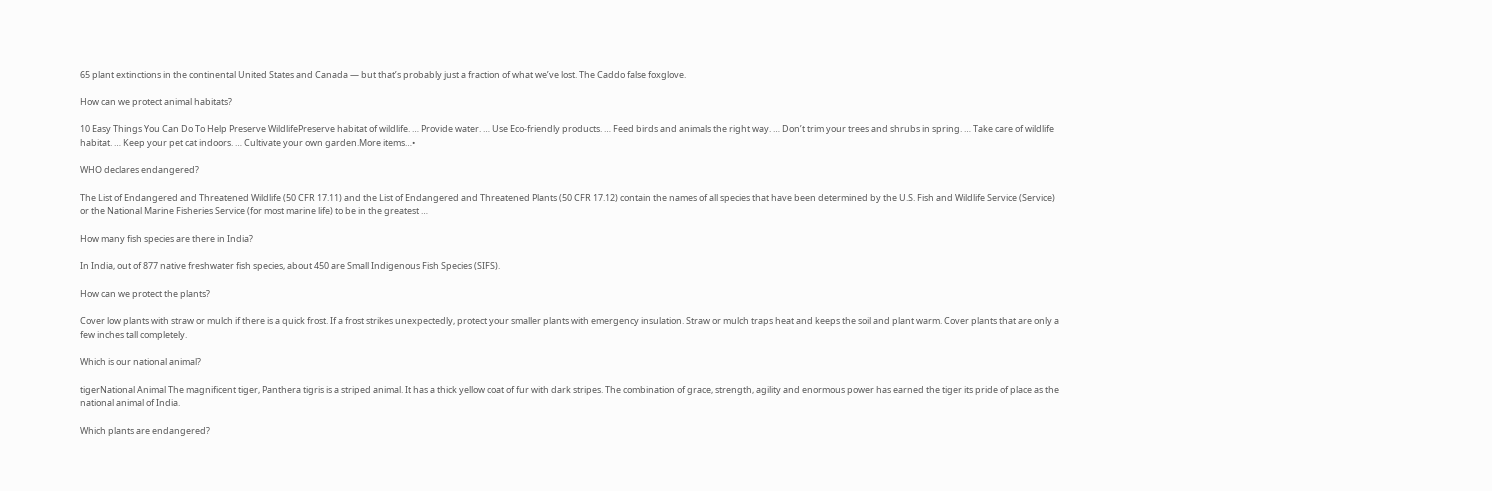65 plant extinctions in the continental United States and Canada — but that’s probably just a fraction of what we’ve lost. The Caddo false foxglove.

How can we protect animal habitats?

10 Easy Things You Can Do To Help Preserve WildlifePreserve habitat of wildlife. … Provide water. … Use Eco-friendly products. … Feed birds and animals the right way. … Don’t trim your trees and shrubs in spring. … Take care of wildlife habitat. … Keep your pet cat indoors. … Cultivate your own garden.More items…•

WHO declares endangered?

The List of Endangered and Threatened Wildlife (50 CFR 17.11) and the List of Endangered and Threatened Plants (50 CFR 17.12) contain the names of all species that have been determined by the U.S. Fish and Wildlife Service (Service) or the National Marine Fisheries Service (for most marine life) to be in the greatest …

How many fish species are there in India?

In India, out of 877 native freshwater fish species, about 450 are Small Indigenous Fish Species (SIFS).

How can we protect the plants?

Cover low plants with straw or mulch if there is a quick frost. If a frost strikes unexpectedly, protect your smaller plants with emergency insulation. Straw or mulch traps heat and keeps the soil and plant warm. Cover plants that are only a few inches tall completely.

Which is our national animal?

tigerNational Animal The magnificent tiger, Panthera tigris is a striped animal. It has a thick yellow coat of fur with dark stripes. The combination of grace, strength, agility and enormous power has earned the tiger its pride of place as the national animal of India.

Which plants are endangered?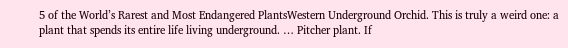5 of the World’s Rarest and Most Endangered PlantsWestern Underground Orchid. This is truly a weird one: a plant that spends its entire life living underground. … Pitcher plant. If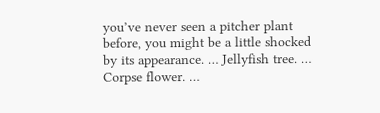you’ve never seen a pitcher plant before, you might be a little shocked by its appearance. … Jellyfish tree. … Corpse flower. …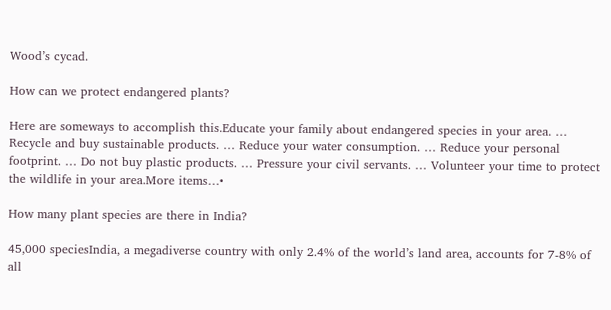Wood’s cycad.

How can we protect endangered plants?

Here are someways to accomplish this.Educate your family about endangered species in your area. … Recycle and buy sustainable products. … Reduce your water consumption. … Reduce your personal footprint. … Do not buy plastic products. … Pressure your civil servants. … Volunteer your time to protect the wildlife in your area.More items…•

How many plant species are there in India?

45,000 speciesIndia, a megadiverse country with only 2.4% of the world’s land area, accounts for 7-8% of all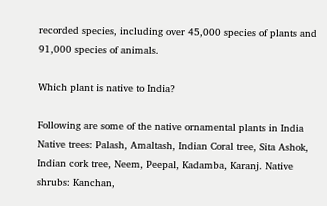recorded species, including over 45,000 species of plants and 91,000 species of animals.

Which plant is native to India?

Following are some of the native ornamental plants in India Native trees: Palash, Amaltash, Indian Coral tree, Sita Ashok, Indian cork tree, Neem, Peepal, Kadamba, Karanj. Native shrubs: Kanchan,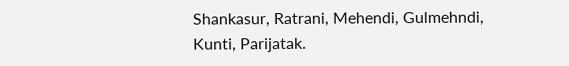Shankasur, Ratrani, Mehendi, Gulmehndi, Kunti, Parijatak.